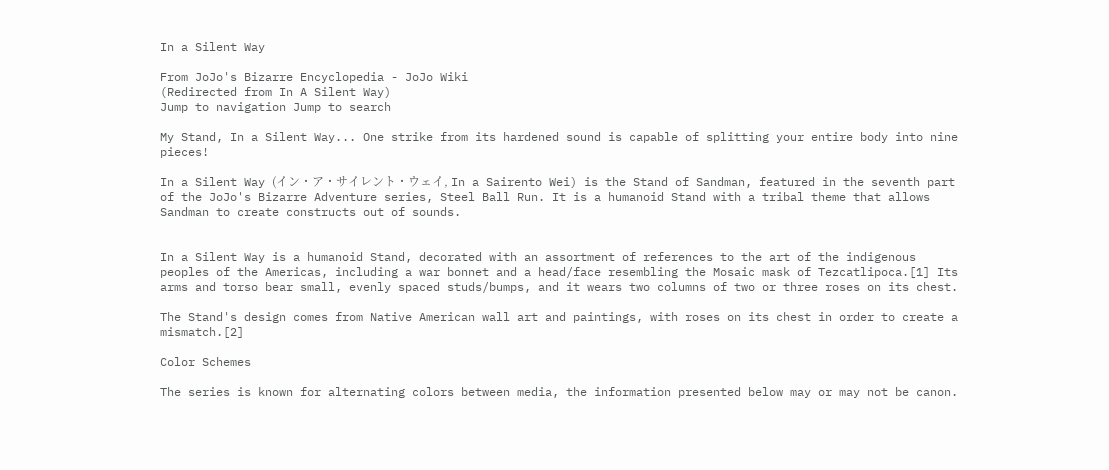In a Silent Way

From JoJo's Bizarre Encyclopedia - JoJo Wiki
(Redirected from In A Silent Way)
Jump to navigation Jump to search

My Stand, In a Silent Way... One strike from its hardened sound is capable of splitting your entire body into nine pieces!

In a Silent Way (イン・ア・サイレント・ウェイ, In a Sairento Wei) is the Stand of Sandman, featured in the seventh part of the JoJo's Bizarre Adventure series, Steel Ball Run. It is a humanoid Stand with a tribal theme that allows Sandman to create constructs out of sounds.


In a Silent Way is a humanoid Stand, decorated with an assortment of references to the art of the indigenous peoples of the Americas, including a war bonnet and a head/face resembling the Mosaic mask of Tezcatlipoca.[1] Its arms and torso bear small, evenly spaced studs/bumps, and it wears two columns of two or three roses on its chest.

The Stand's design comes from Native American wall art and paintings, with roses on its chest in order to create a mismatch.[2]

Color Schemes

The series is known for alternating colors between media, the information presented below may or may not be canon.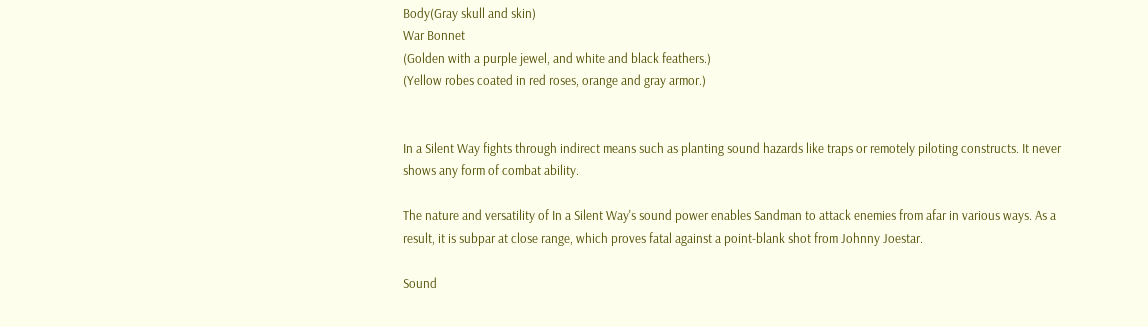Body(Gray skull and skin)
War Bonnet
(Golden with a purple jewel, and white and black feathers.)
(Yellow robes coated in red roses, orange and gray armor.)


In a Silent Way fights through indirect means such as planting sound hazards like traps or remotely piloting constructs. It never shows any form of combat ability.

The nature and versatility of In a Silent Way's sound power enables Sandman to attack enemies from afar in various ways. As a result, it is subpar at close range, which proves fatal against a point-blank shot from Johnny Joestar.

Sound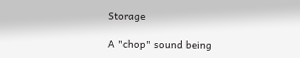Storage

A "chop" sound being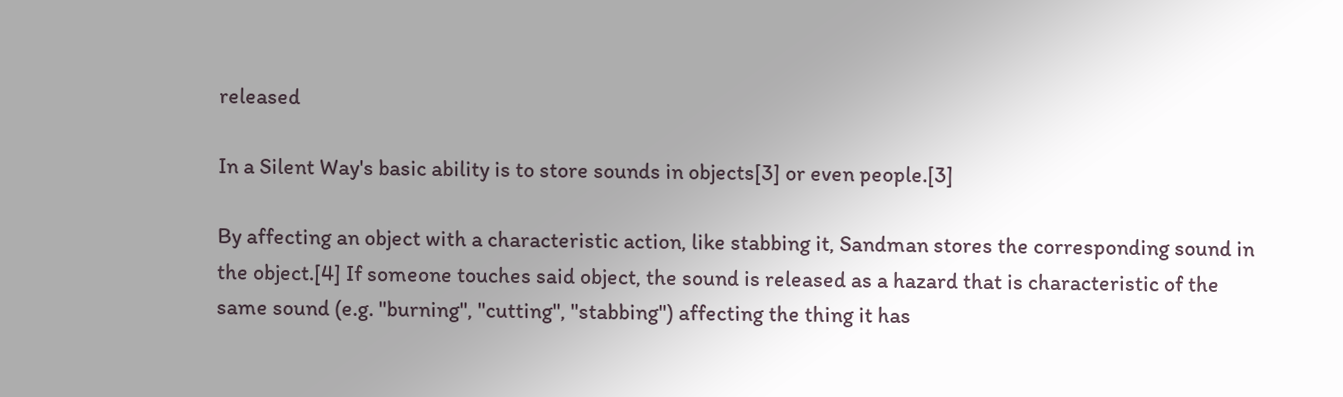released

In a Silent Way's basic ability is to store sounds in objects[3] or even people.[3]

By affecting an object with a characteristic action, like stabbing it, Sandman stores the corresponding sound in the object.[4] If someone touches said object, the sound is released as a hazard that is characteristic of the same sound (e.g. "burning", "cutting", "stabbing") affecting the thing it has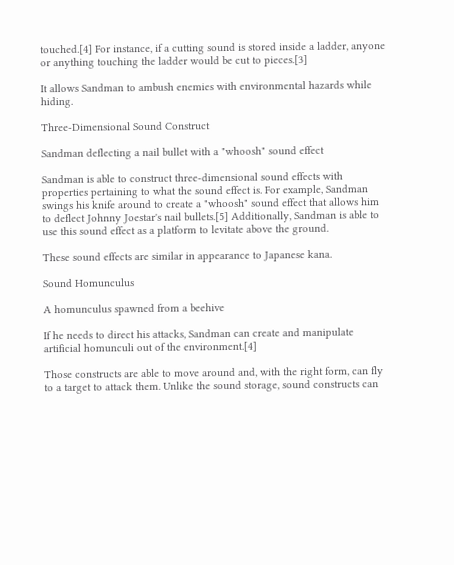touched.[4] For instance, if a cutting sound is stored inside a ladder, anyone or anything touching the ladder would be cut to pieces.[3]

It allows Sandman to ambush enemies with environmental hazards while hiding.

Three-Dimensional Sound Construct

Sandman deflecting a nail bullet with a "whoosh" sound effect

Sandman is able to construct three-dimensional sound effects with properties pertaining to what the sound effect is. For example, Sandman swings his knife around to create a "whoosh" sound effect that allows him to deflect Johnny Joestar's nail bullets.[5] Additionally, Sandman is able to use this sound effect as a platform to levitate above the ground.

These sound effects are similar in appearance to Japanese kana.

Sound Homunculus

A homunculus spawned from a beehive

If he needs to direct his attacks, Sandman can create and manipulate artificial homunculi out of the environment.[4]

Those constructs are able to move around and, with the right form, can fly to a target to attack them. Unlike the sound storage, sound constructs can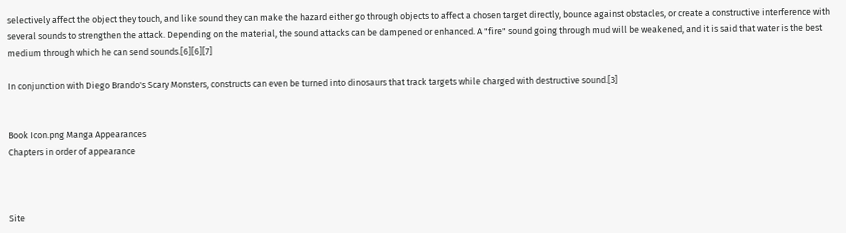selectively affect the object they touch, and like sound they can make the hazard either go through objects to affect a chosen target directly, bounce against obstacles, or create a constructive interference with several sounds to strengthen the attack. Depending on the material, the sound attacks can be dampened or enhanced. A "fire" sound going through mud will be weakened, and it is said that water is the best medium through which he can send sounds.[6][6][7]

In conjunction with Diego Brando's Scary Monsters, constructs can even be turned into dinosaurs that track targets while charged with destructive sound.[3]


Book Icon.png Manga Appearances
Chapters in order of appearance



Site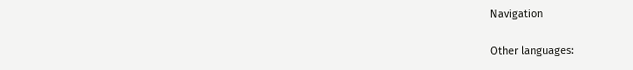Navigation

Other languages: